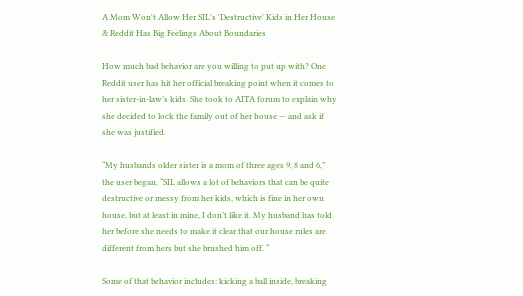A Mom Won't Allow Her SIL's 'Destructive' Kids in Her House & Reddit Has Big Feelings About Boundaries

How much bad behavior are you willing to put up with? One Reddit user has hit her official breaking point when it comes to her sister-in-law’s kids. She took to AITA forum to explain why she decided to lock the family out of her house — and ask if she was justified.

“My husbands older sister is a mom of three ages 9, 8 and 6,” the user began. “SIL allows a lot of behaviors that can be quite destructive or messy from her kids, which is fine in her own house, but at least in mine, I don’t like it. My husband has told her before she needs to make it clear that our house rules are different from hers but she brushed him off. “

Some of that behavior includes: kicking a ball inside, breaking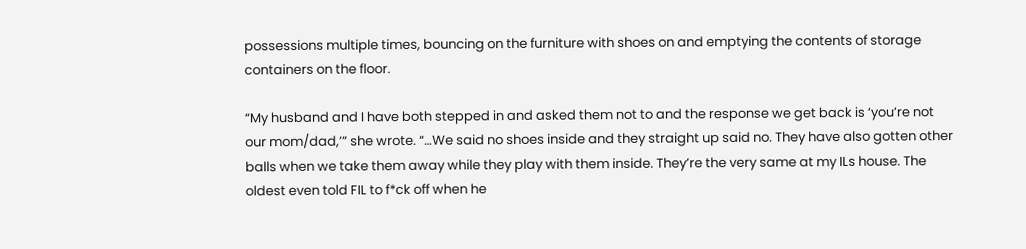possessions multiple times, bouncing on the furniture with shoes on and emptying the contents of storage containers on the floor.

“My husband and I have both stepped in and asked them not to and the response we get back is ‘you’re not our mom/dad,’” she wrote. “…We said no shoes inside and they straight up said no. They have also gotten other balls when we take them away while they play with them inside. They’re the very same at my ILs house. The oldest even told FIL to f*ck off when he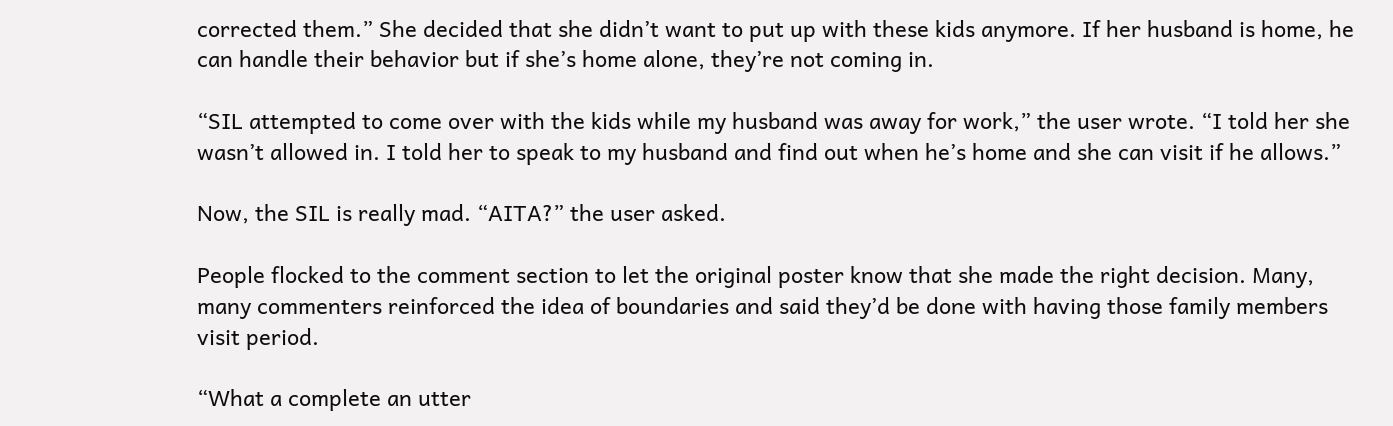corrected them.” She decided that she didn’t want to put up with these kids anymore. If her husband is home, he can handle their behavior but if she’s home alone, they’re not coming in.

“SIL attempted to come over with the kids while my husband was away for work,” the user wrote. “I told her she wasn’t allowed in. I told her to speak to my husband and find out when he’s home and she can visit if he allows.”

Now, the SIL is really mad. “AITA?” the user asked.

People flocked to the comment section to let the original poster know that she made the right decision. Many, many commenters reinforced the idea of boundaries and said they’d be done with having those family members visit period.

“What a complete an utter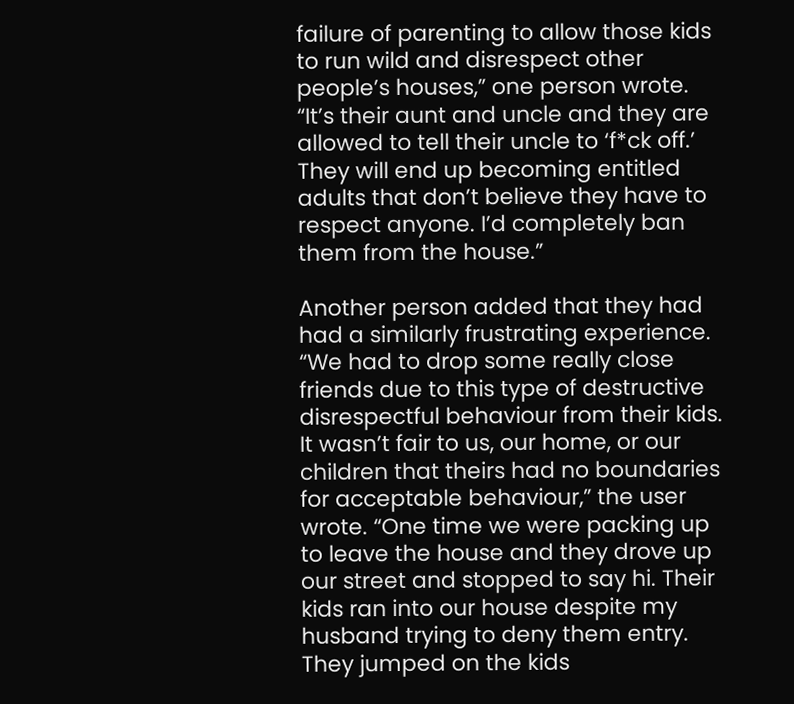failure of parenting to allow those kids to run wild and disrespect other people’s houses,” one person wrote. “It’s their aunt and uncle and they are allowed to tell their uncle to ‘f*ck off.’ They will end up becoming entitled adults that don’t believe they have to respect anyone. I’d completely ban them from the house.”

Another person added that they had had a similarly frustrating experience. “We had to drop some really close friends due to this type of destructive disrespectful behaviour from their kids. It wasn’t fair to us, our home, or our children that theirs had no boundaries for acceptable behaviour,” the user wrote. “One time we were packing up to leave the house and they drove up our street and stopped to say hi. Their kids ran into our house despite my husband trying to deny them entry. They jumped on the kids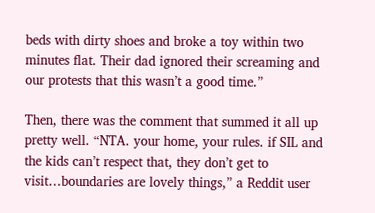beds with dirty shoes and broke a toy within two minutes flat. Their dad ignored their screaming and our protests that this wasn’t a good time.”

Then, there was the comment that summed it all up pretty well. “NTA. your home, your rules. if SIL and the kids can’t respect that, they don’t get to visit…boundaries are lovely things,” a Reddit user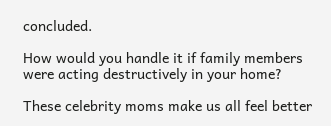concluded.

How would you handle it if family members were acting destructively in your home?

These celebrity moms make us all feel better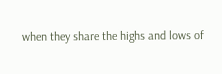when they share the highs and lows of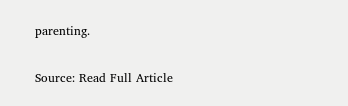parenting.

Source: Read Full Article